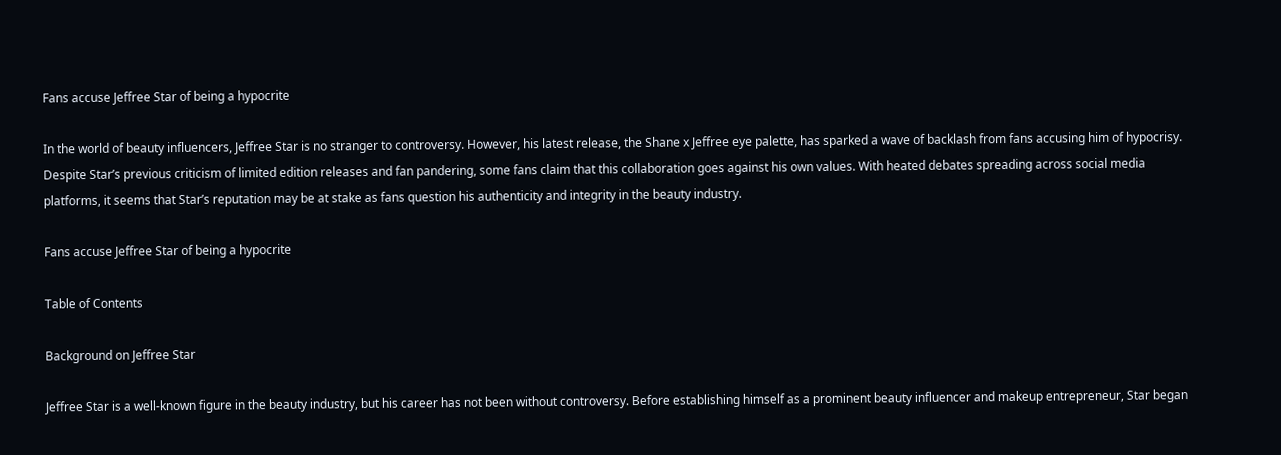Fans accuse Jeffree Star of being a hypocrite

In the world of beauty influencers, Jeffree Star is no stranger to controversy. However, his latest release, the Shane x Jeffree eye palette, has sparked a wave of backlash from fans accusing him of hypocrisy. Despite Star’s previous criticism of limited edition releases and fan pandering, some fans claim that this collaboration goes against his own values. With heated debates spreading across social media platforms, it seems that Star’s reputation may be at stake as fans question his authenticity and integrity in the beauty industry.

Fans accuse Jeffree Star of being a hypocrite

Table of Contents

Background on Jeffree Star

Jeffree Star is a well-known figure in the beauty industry, but his career has not been without controversy. Before establishing himself as a prominent beauty influencer and makeup entrepreneur, Star began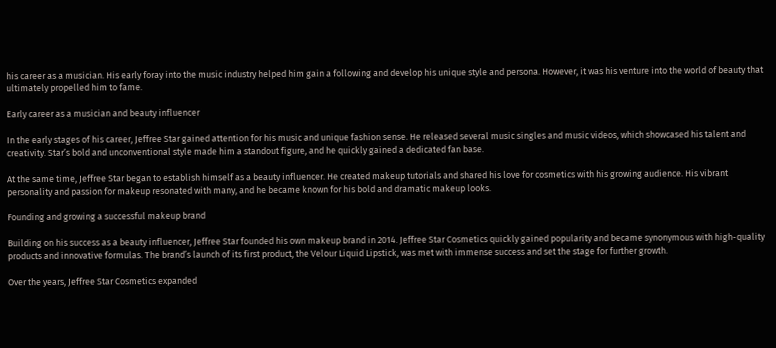his career as a musician. His early foray into the music industry helped him gain a following and develop his unique style and persona. However, it was his venture into the world of beauty that ultimately propelled him to fame.

Early career as a musician and beauty influencer

In the early stages of his career, Jeffree Star gained attention for his music and unique fashion sense. He released several music singles and music videos, which showcased his talent and creativity. Star’s bold and unconventional style made him a standout figure, and he quickly gained a dedicated fan base.

At the same time, Jeffree Star began to establish himself as a beauty influencer. He created makeup tutorials and shared his love for cosmetics with his growing audience. His vibrant personality and passion for makeup resonated with many, and he became known for his bold and dramatic makeup looks.

Founding and growing a successful makeup brand

Building on his success as a beauty influencer, Jeffree Star founded his own makeup brand in 2014. Jeffree Star Cosmetics quickly gained popularity and became synonymous with high-quality products and innovative formulas. The brand’s launch of its first product, the Velour Liquid Lipstick, was met with immense success and set the stage for further growth.

Over the years, Jeffree Star Cosmetics expanded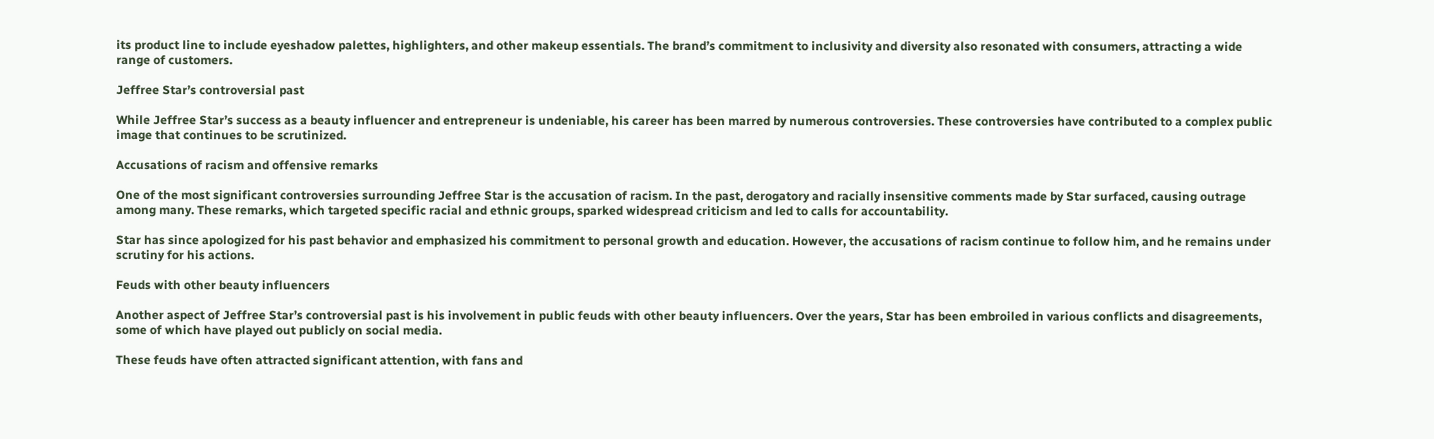its product line to include eyeshadow palettes, highlighters, and other makeup essentials. The brand’s commitment to inclusivity and diversity also resonated with consumers, attracting a wide range of customers.

Jeffree Star’s controversial past

While Jeffree Star’s success as a beauty influencer and entrepreneur is undeniable, his career has been marred by numerous controversies. These controversies have contributed to a complex public image that continues to be scrutinized.

Accusations of racism and offensive remarks

One of the most significant controversies surrounding Jeffree Star is the accusation of racism. In the past, derogatory and racially insensitive comments made by Star surfaced, causing outrage among many. These remarks, which targeted specific racial and ethnic groups, sparked widespread criticism and led to calls for accountability.

Star has since apologized for his past behavior and emphasized his commitment to personal growth and education. However, the accusations of racism continue to follow him, and he remains under scrutiny for his actions.

Feuds with other beauty influencers

Another aspect of Jeffree Star’s controversial past is his involvement in public feuds with other beauty influencers. Over the years, Star has been embroiled in various conflicts and disagreements, some of which have played out publicly on social media.

These feuds have often attracted significant attention, with fans and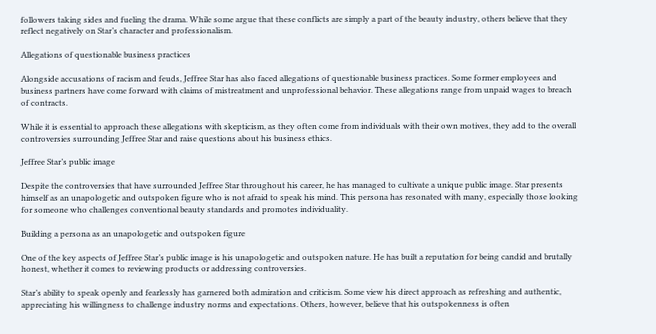followers taking sides and fueling the drama. While some argue that these conflicts are simply a part of the beauty industry, others believe that they reflect negatively on Star’s character and professionalism.

Allegations of questionable business practices

Alongside accusations of racism and feuds, Jeffree Star has also faced allegations of questionable business practices. Some former employees and business partners have come forward with claims of mistreatment and unprofessional behavior. These allegations range from unpaid wages to breach of contracts.

While it is essential to approach these allegations with skepticism, as they often come from individuals with their own motives, they add to the overall controversies surrounding Jeffree Star and raise questions about his business ethics.

Jeffree Star’s public image

Despite the controversies that have surrounded Jeffree Star throughout his career, he has managed to cultivate a unique public image. Star presents himself as an unapologetic and outspoken figure who is not afraid to speak his mind. This persona has resonated with many, especially those looking for someone who challenges conventional beauty standards and promotes individuality.

Building a persona as an unapologetic and outspoken figure

One of the key aspects of Jeffree Star’s public image is his unapologetic and outspoken nature. He has built a reputation for being candid and brutally honest, whether it comes to reviewing products or addressing controversies.

Star’s ability to speak openly and fearlessly has garnered both admiration and criticism. Some view his direct approach as refreshing and authentic, appreciating his willingness to challenge industry norms and expectations. Others, however, believe that his outspokenness is often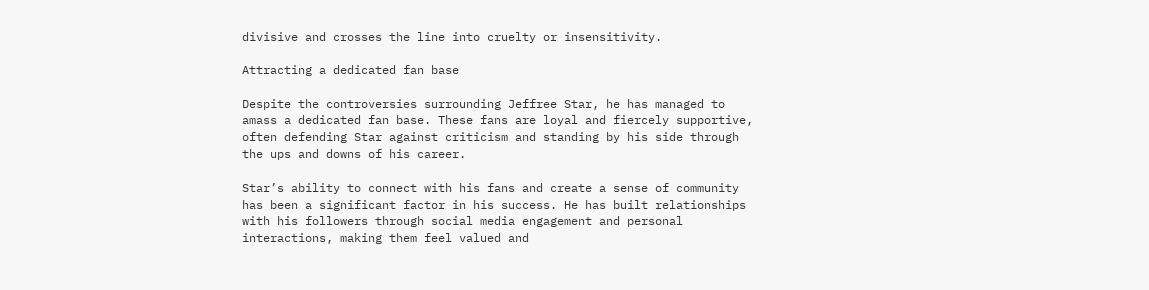divisive and crosses the line into cruelty or insensitivity.

Attracting a dedicated fan base

Despite the controversies surrounding Jeffree Star, he has managed to amass a dedicated fan base. These fans are loyal and fiercely supportive, often defending Star against criticism and standing by his side through the ups and downs of his career.

Star’s ability to connect with his fans and create a sense of community has been a significant factor in his success. He has built relationships with his followers through social media engagement and personal interactions, making them feel valued and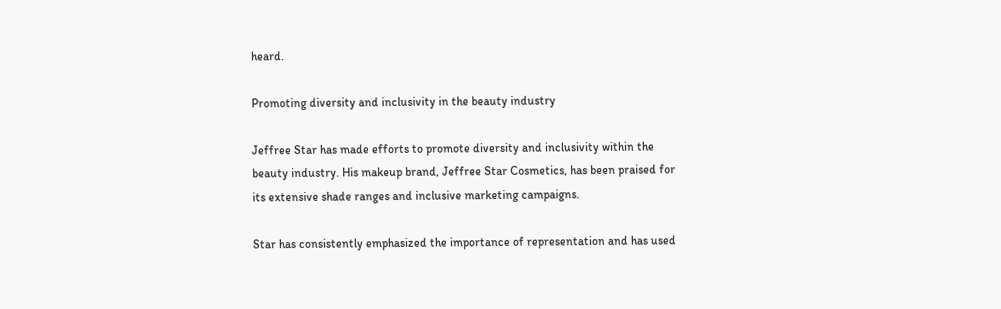heard.

Promoting diversity and inclusivity in the beauty industry

Jeffree Star has made efforts to promote diversity and inclusivity within the beauty industry. His makeup brand, Jeffree Star Cosmetics, has been praised for its extensive shade ranges and inclusive marketing campaigns.

Star has consistently emphasized the importance of representation and has used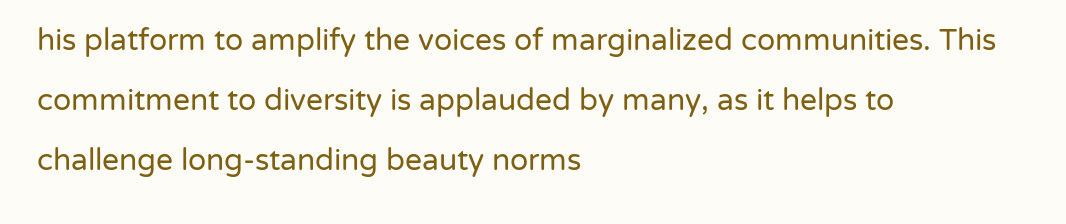his platform to amplify the voices of marginalized communities. This commitment to diversity is applauded by many, as it helps to challenge long-standing beauty norms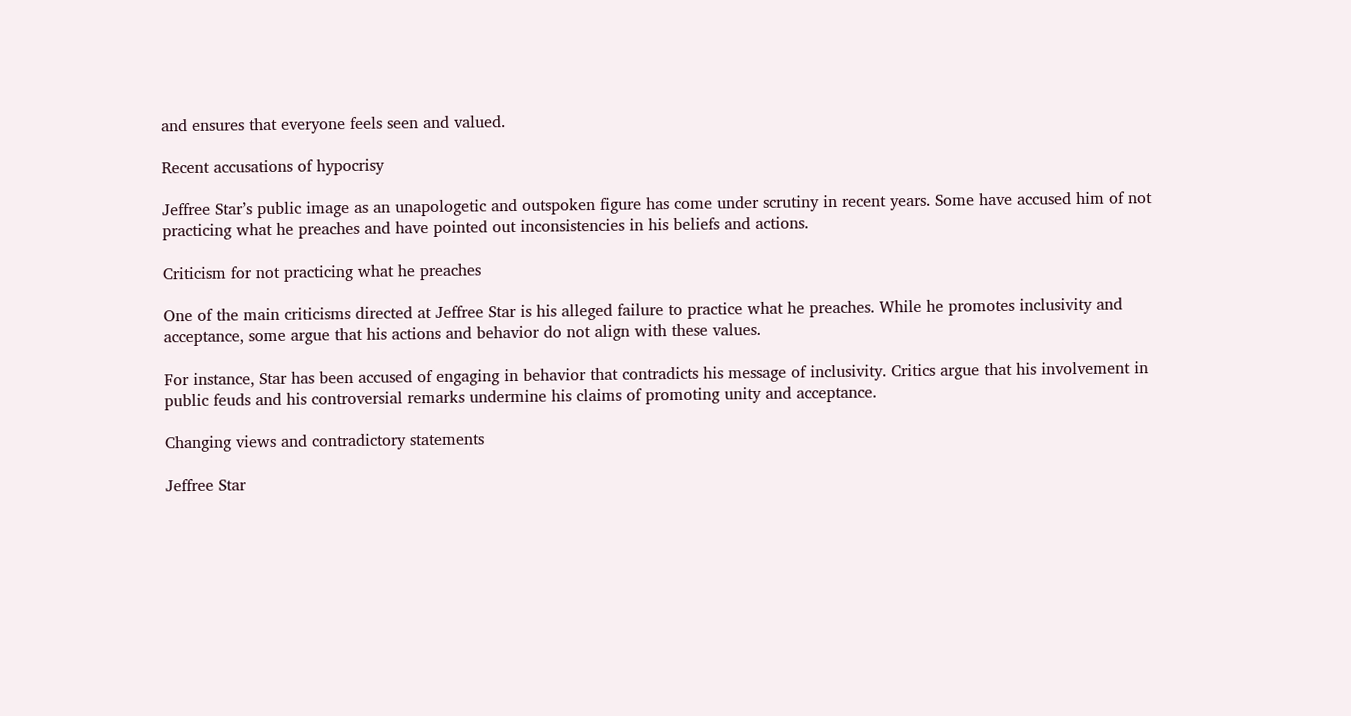and ensures that everyone feels seen and valued.

Recent accusations of hypocrisy

Jeffree Star’s public image as an unapologetic and outspoken figure has come under scrutiny in recent years. Some have accused him of not practicing what he preaches and have pointed out inconsistencies in his beliefs and actions.

Criticism for not practicing what he preaches

One of the main criticisms directed at Jeffree Star is his alleged failure to practice what he preaches. While he promotes inclusivity and acceptance, some argue that his actions and behavior do not align with these values.

For instance, Star has been accused of engaging in behavior that contradicts his message of inclusivity. Critics argue that his involvement in public feuds and his controversial remarks undermine his claims of promoting unity and acceptance.

Changing views and contradictory statements

Jeffree Star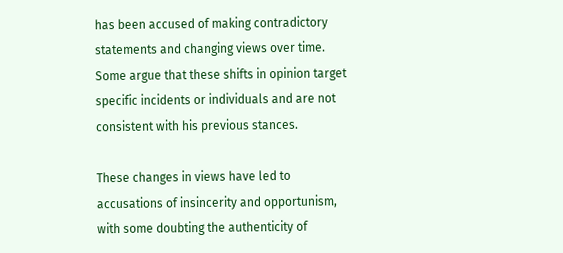has been accused of making contradictory statements and changing views over time. Some argue that these shifts in opinion target specific incidents or individuals and are not consistent with his previous stances.

These changes in views have led to accusations of insincerity and opportunism, with some doubting the authenticity of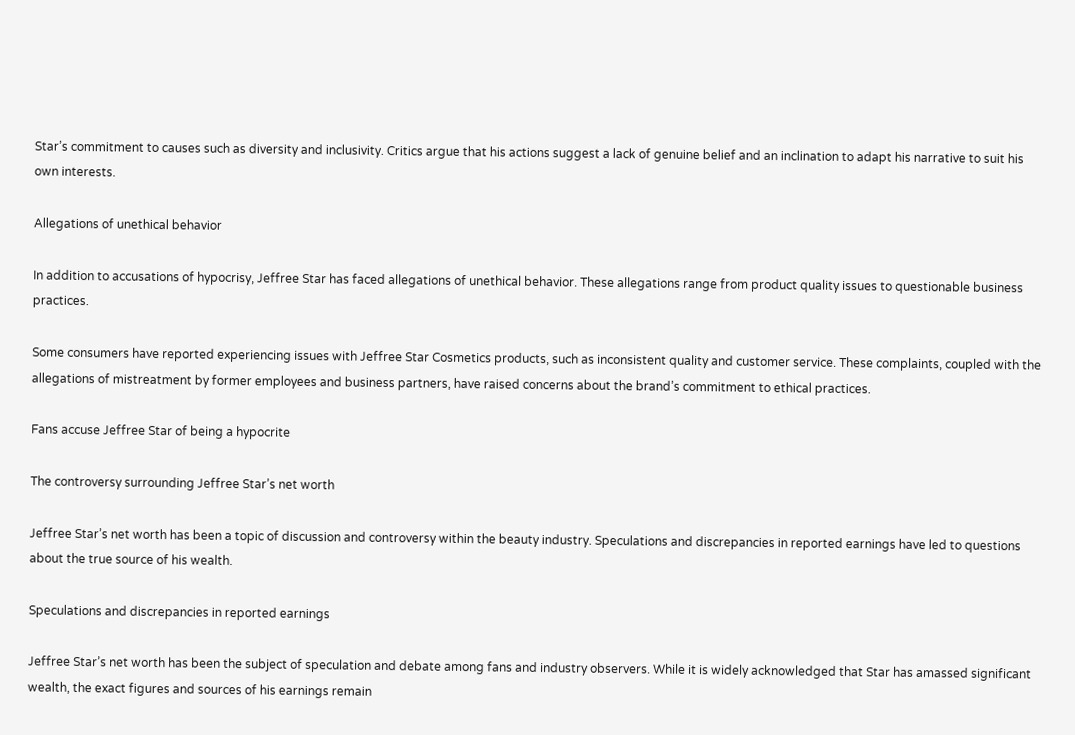Star’s commitment to causes such as diversity and inclusivity. Critics argue that his actions suggest a lack of genuine belief and an inclination to adapt his narrative to suit his own interests.

Allegations of unethical behavior

In addition to accusations of hypocrisy, Jeffree Star has faced allegations of unethical behavior. These allegations range from product quality issues to questionable business practices.

Some consumers have reported experiencing issues with Jeffree Star Cosmetics products, such as inconsistent quality and customer service. These complaints, coupled with the allegations of mistreatment by former employees and business partners, have raised concerns about the brand’s commitment to ethical practices.

Fans accuse Jeffree Star of being a hypocrite

The controversy surrounding Jeffree Star’s net worth

Jeffree Star’s net worth has been a topic of discussion and controversy within the beauty industry. Speculations and discrepancies in reported earnings have led to questions about the true source of his wealth.

Speculations and discrepancies in reported earnings

Jeffree Star’s net worth has been the subject of speculation and debate among fans and industry observers. While it is widely acknowledged that Star has amassed significant wealth, the exact figures and sources of his earnings remain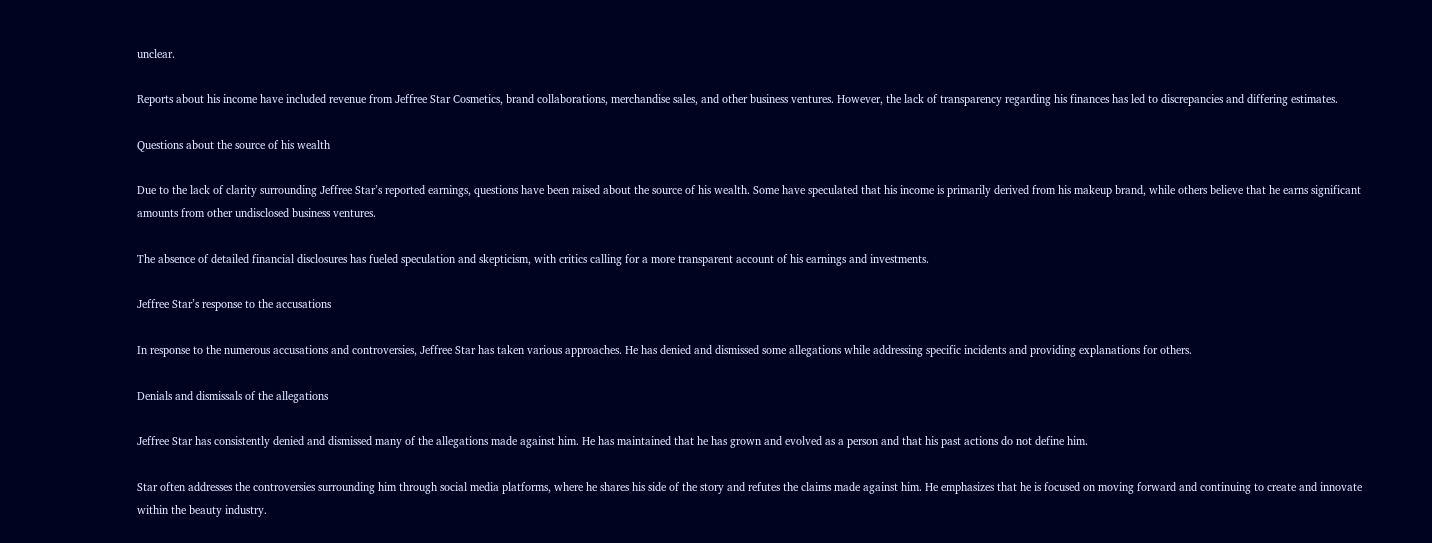unclear.

Reports about his income have included revenue from Jeffree Star Cosmetics, brand collaborations, merchandise sales, and other business ventures. However, the lack of transparency regarding his finances has led to discrepancies and differing estimates.

Questions about the source of his wealth

Due to the lack of clarity surrounding Jeffree Star’s reported earnings, questions have been raised about the source of his wealth. Some have speculated that his income is primarily derived from his makeup brand, while others believe that he earns significant amounts from other undisclosed business ventures.

The absence of detailed financial disclosures has fueled speculation and skepticism, with critics calling for a more transparent account of his earnings and investments.

Jeffree Star’s response to the accusations

In response to the numerous accusations and controversies, Jeffree Star has taken various approaches. He has denied and dismissed some allegations while addressing specific incidents and providing explanations for others.

Denials and dismissals of the allegations

Jeffree Star has consistently denied and dismissed many of the allegations made against him. He has maintained that he has grown and evolved as a person and that his past actions do not define him.

Star often addresses the controversies surrounding him through social media platforms, where he shares his side of the story and refutes the claims made against him. He emphasizes that he is focused on moving forward and continuing to create and innovate within the beauty industry.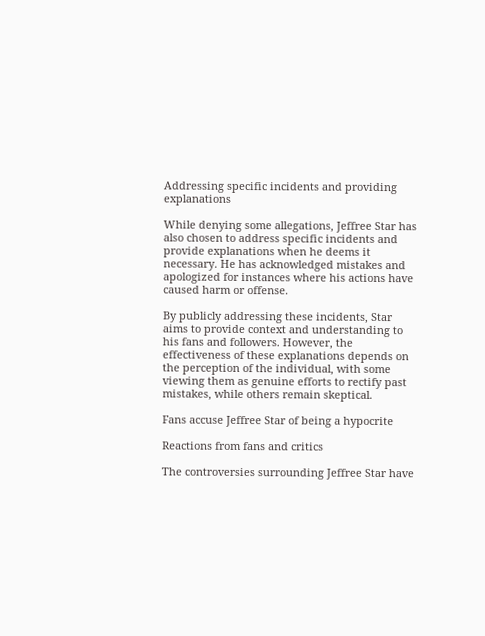Addressing specific incidents and providing explanations

While denying some allegations, Jeffree Star has also chosen to address specific incidents and provide explanations when he deems it necessary. He has acknowledged mistakes and apologized for instances where his actions have caused harm or offense.

By publicly addressing these incidents, Star aims to provide context and understanding to his fans and followers. However, the effectiveness of these explanations depends on the perception of the individual, with some viewing them as genuine efforts to rectify past mistakes, while others remain skeptical.

Fans accuse Jeffree Star of being a hypocrite

Reactions from fans and critics

The controversies surrounding Jeffree Star have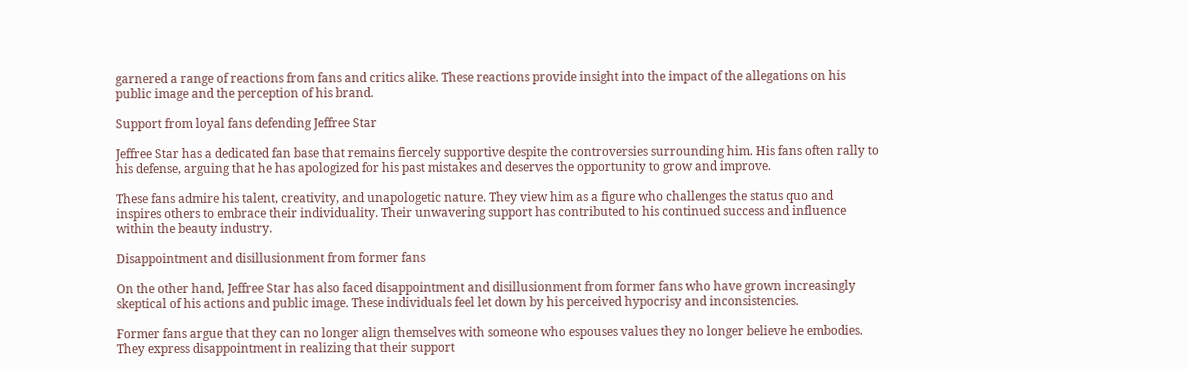garnered a range of reactions from fans and critics alike. These reactions provide insight into the impact of the allegations on his public image and the perception of his brand.

Support from loyal fans defending Jeffree Star

Jeffree Star has a dedicated fan base that remains fiercely supportive despite the controversies surrounding him. His fans often rally to his defense, arguing that he has apologized for his past mistakes and deserves the opportunity to grow and improve.

These fans admire his talent, creativity, and unapologetic nature. They view him as a figure who challenges the status quo and inspires others to embrace their individuality. Their unwavering support has contributed to his continued success and influence within the beauty industry.

Disappointment and disillusionment from former fans

On the other hand, Jeffree Star has also faced disappointment and disillusionment from former fans who have grown increasingly skeptical of his actions and public image. These individuals feel let down by his perceived hypocrisy and inconsistencies.

Former fans argue that they can no longer align themselves with someone who espouses values they no longer believe he embodies. They express disappointment in realizing that their support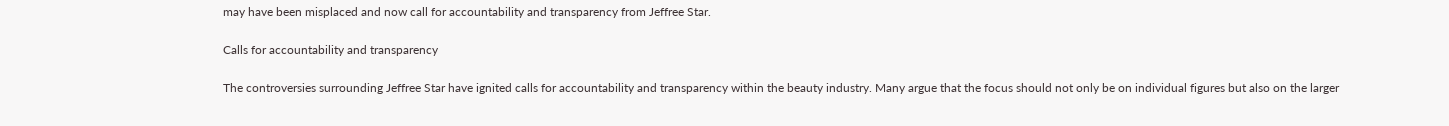may have been misplaced and now call for accountability and transparency from Jeffree Star.

Calls for accountability and transparency

The controversies surrounding Jeffree Star have ignited calls for accountability and transparency within the beauty industry. Many argue that the focus should not only be on individual figures but also on the larger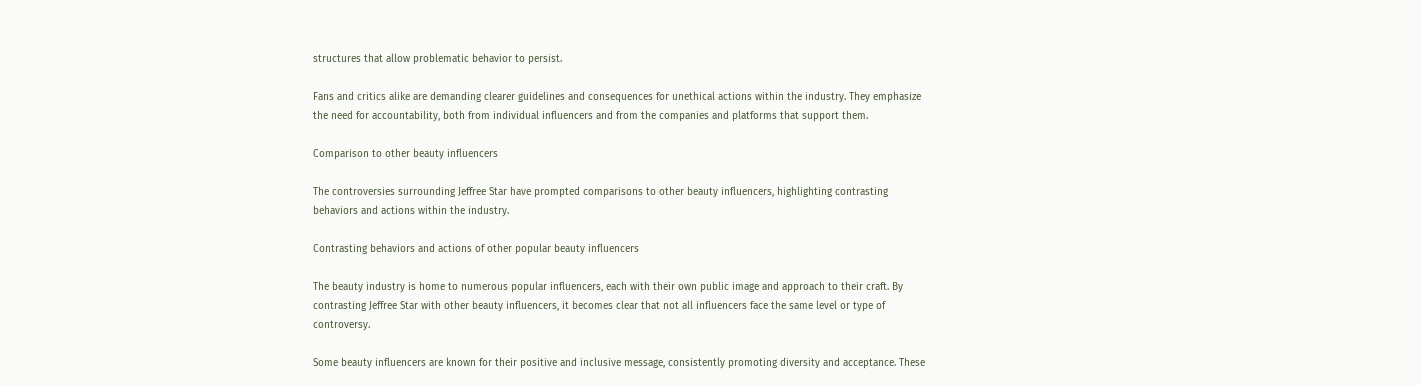structures that allow problematic behavior to persist.

Fans and critics alike are demanding clearer guidelines and consequences for unethical actions within the industry. They emphasize the need for accountability, both from individual influencers and from the companies and platforms that support them.

Comparison to other beauty influencers

The controversies surrounding Jeffree Star have prompted comparisons to other beauty influencers, highlighting contrasting behaviors and actions within the industry.

Contrasting behaviors and actions of other popular beauty influencers

The beauty industry is home to numerous popular influencers, each with their own public image and approach to their craft. By contrasting Jeffree Star with other beauty influencers, it becomes clear that not all influencers face the same level or type of controversy.

Some beauty influencers are known for their positive and inclusive message, consistently promoting diversity and acceptance. These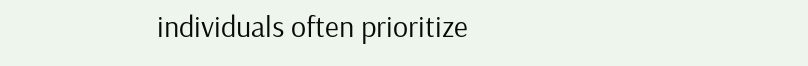individuals often prioritize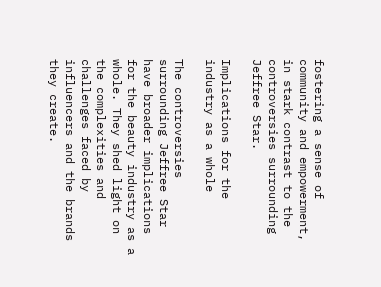fostering a sense of community and empowerment, in stark contrast to the controversies surrounding Jeffree Star.

Implications for the industry as a whole

The controversies surrounding Jeffree Star have broader implications for the beauty industry as a whole. They shed light on the complexities and challenges faced by influencers and the brands they create.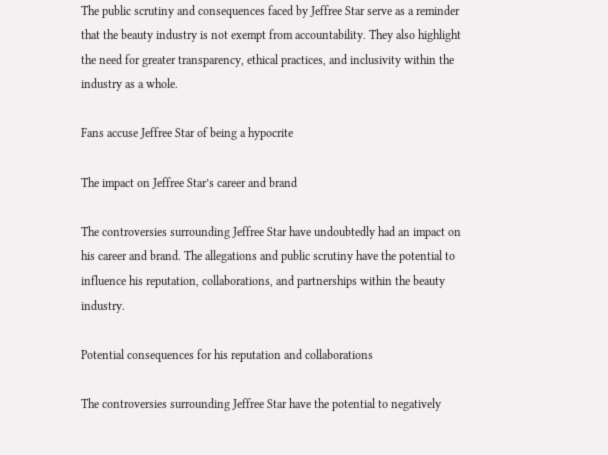The public scrutiny and consequences faced by Jeffree Star serve as a reminder that the beauty industry is not exempt from accountability. They also highlight the need for greater transparency, ethical practices, and inclusivity within the industry as a whole.

Fans accuse Jeffree Star of being a hypocrite

The impact on Jeffree Star’s career and brand

The controversies surrounding Jeffree Star have undoubtedly had an impact on his career and brand. The allegations and public scrutiny have the potential to influence his reputation, collaborations, and partnerships within the beauty industry.

Potential consequences for his reputation and collaborations

The controversies surrounding Jeffree Star have the potential to negatively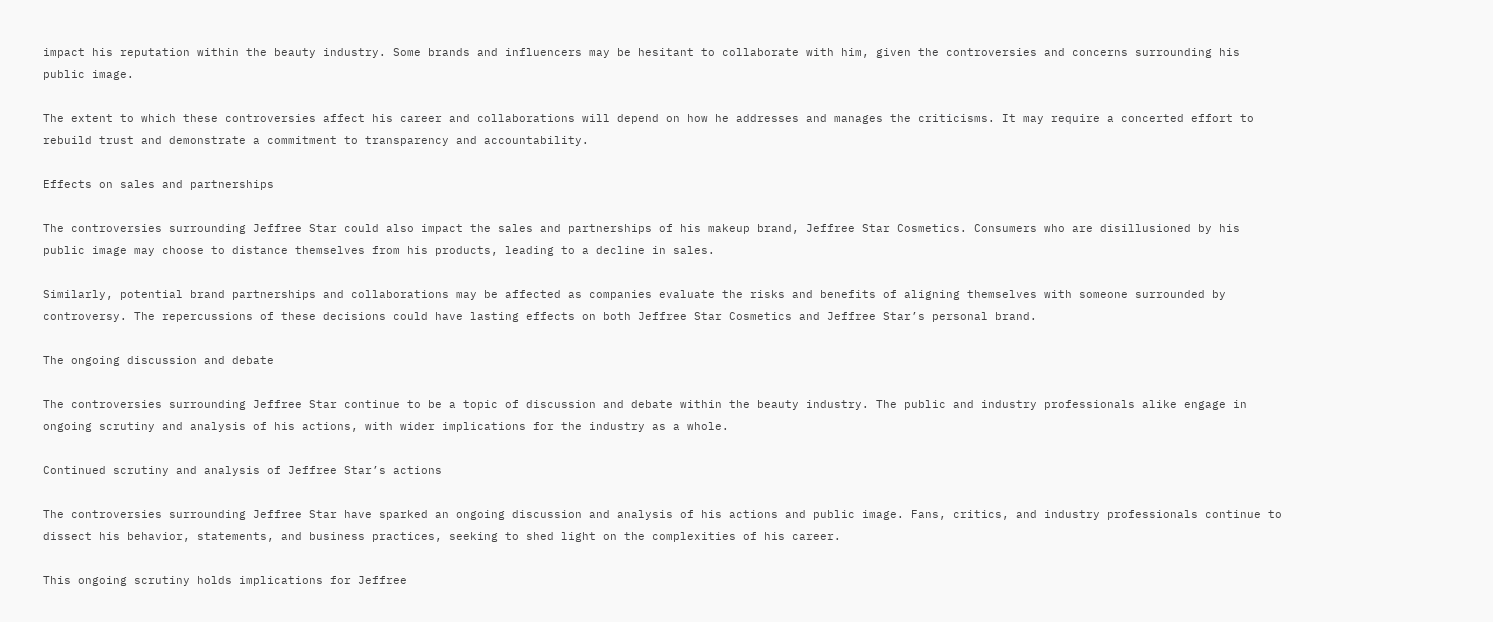impact his reputation within the beauty industry. Some brands and influencers may be hesitant to collaborate with him, given the controversies and concerns surrounding his public image.

The extent to which these controversies affect his career and collaborations will depend on how he addresses and manages the criticisms. It may require a concerted effort to rebuild trust and demonstrate a commitment to transparency and accountability.

Effects on sales and partnerships

The controversies surrounding Jeffree Star could also impact the sales and partnerships of his makeup brand, Jeffree Star Cosmetics. Consumers who are disillusioned by his public image may choose to distance themselves from his products, leading to a decline in sales.

Similarly, potential brand partnerships and collaborations may be affected as companies evaluate the risks and benefits of aligning themselves with someone surrounded by controversy. The repercussions of these decisions could have lasting effects on both Jeffree Star Cosmetics and Jeffree Star’s personal brand.

The ongoing discussion and debate

The controversies surrounding Jeffree Star continue to be a topic of discussion and debate within the beauty industry. The public and industry professionals alike engage in ongoing scrutiny and analysis of his actions, with wider implications for the industry as a whole.

Continued scrutiny and analysis of Jeffree Star’s actions

The controversies surrounding Jeffree Star have sparked an ongoing discussion and analysis of his actions and public image. Fans, critics, and industry professionals continue to dissect his behavior, statements, and business practices, seeking to shed light on the complexities of his career.

This ongoing scrutiny holds implications for Jeffree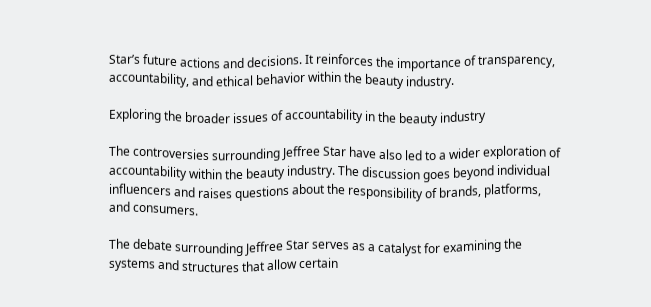Star’s future actions and decisions. It reinforces the importance of transparency, accountability, and ethical behavior within the beauty industry.

Exploring the broader issues of accountability in the beauty industry

The controversies surrounding Jeffree Star have also led to a wider exploration of accountability within the beauty industry. The discussion goes beyond individual influencers and raises questions about the responsibility of brands, platforms, and consumers.

The debate surrounding Jeffree Star serves as a catalyst for examining the systems and structures that allow certain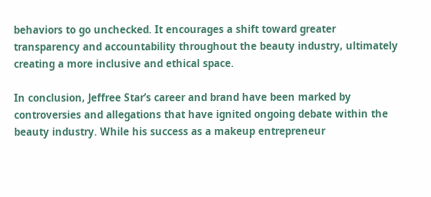behaviors to go unchecked. It encourages a shift toward greater transparency and accountability throughout the beauty industry, ultimately creating a more inclusive and ethical space.

In conclusion, Jeffree Star’s career and brand have been marked by controversies and allegations that have ignited ongoing debate within the beauty industry. While his success as a makeup entrepreneur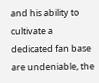and his ability to cultivate a dedicated fan base are undeniable, the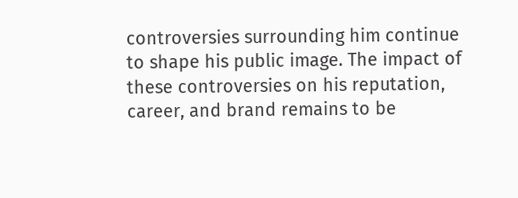controversies surrounding him continue to shape his public image. The impact of these controversies on his reputation, career, and brand remains to be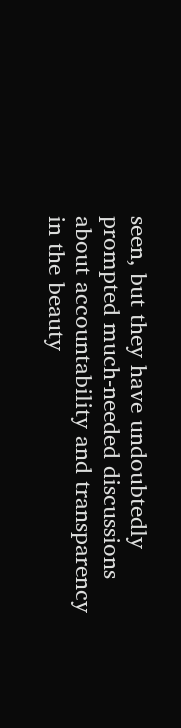seen, but they have undoubtedly prompted much-needed discussions about accountability and transparency in the beauty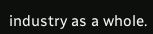industry as a whole.